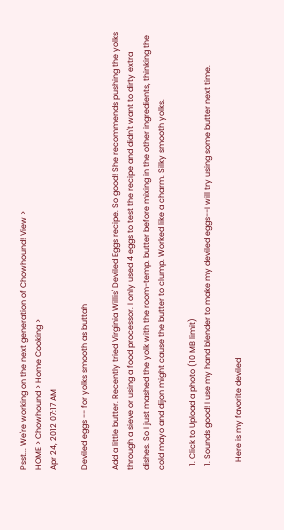Psst... We're working on the next generation of Chowhound! View >
HOME > Chowhound > Home Cooking >
Apr 24, 2012 07:17 AM

Deviled eggs -- for yolks smooth as buttah

Add a little butter. Recently tried Virginia Willis' Deviled Eggs recipe. So good! She recommends pushing the yolks through a sieve or using a food processor. I only used 4 eggs to test the recipe and didn't want to dirty extra dishes. So I just mashed the yolk with the room-temp. butter before mixing in the other ingredients, thinking the cold mayo and dijon might cause the butter to clump. Worked like a charm. Silky smooth yolks.

  1. Click to Upload a photo (10 MB limit)
  1. Sounds good! I use my hand blender to make my deviled eggs--I will try using some butter next time.

    Here is my favorite deviled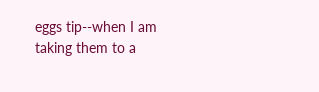eggs tip--when I am taking them to a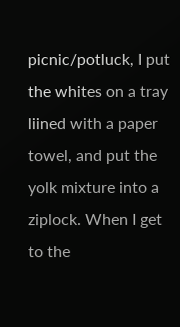picnic/potluck, I put the whites on a tray liined with a paper towel, and put the yolk mixture into a ziplock. When I get to the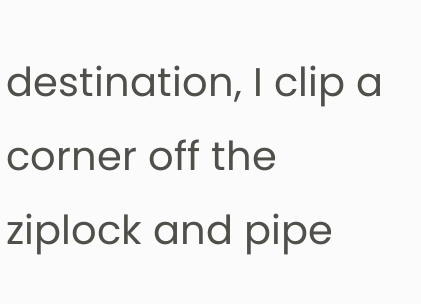destination, I clip a corner off the ziplock and pipe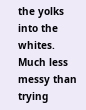the yolks into the whites. Much less messy than trying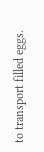to transport filled eggs.